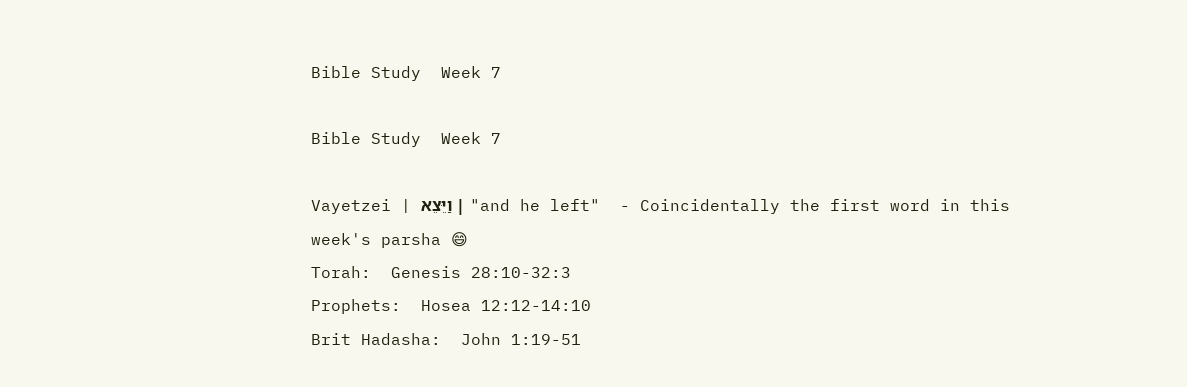Bible Study  Week 7

Bible Study  Week 7

Vayetzei | וַיֵּצֵא | "and he left"  - Coincidentally the first word in this week's parsha 😄
Torah:  Genesis 28:10-32:3
Prophets:  Hosea 12:12-14:10
Brit Hadasha:  John 1:19-51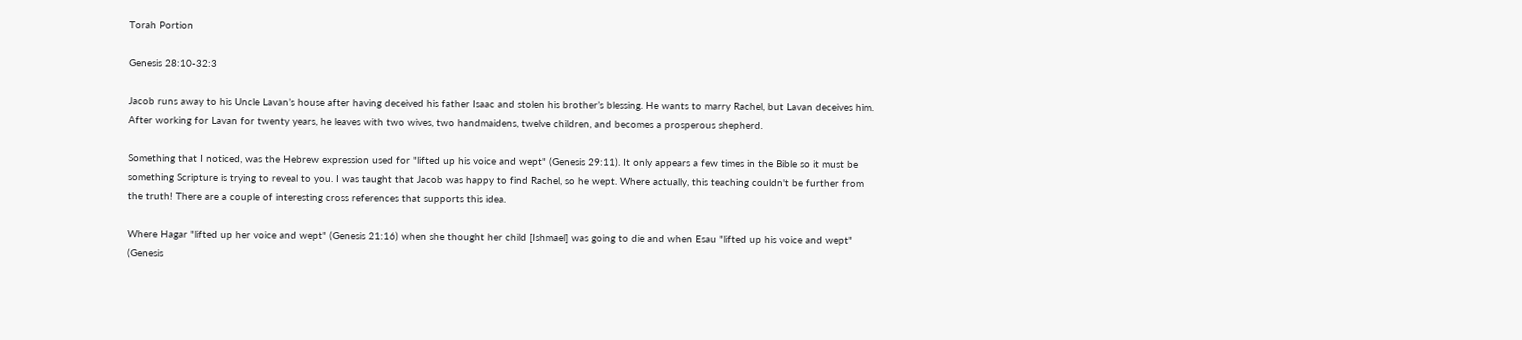Torah Portion

Genesis 28:10-32:3

Jacob runs away to his Uncle Lavan’s house after having deceived his father Isaac and stolen his brother’s blessing. He wants to marry Rachel, but Lavan deceives him.  After working for Lavan for twenty years, he leaves with two wives, two handmaidens, twelve children, and becomes a prosperous shepherd.

Something that I noticed, was the Hebrew expression used for "lifted up his voice and wept" (Genesis 29:11). It only appears a few times in the Bible so it must be something Scripture is trying to reveal to you. I was taught that Jacob was happy to find Rachel, so he wept. Where actually, this teaching couldn't be further from the truth! There are a couple of interesting cross references that supports this idea.

Where Hagar "lifted up her voice and wept" (Genesis 21:16) when she thought her child [Ishmael] was going to die and when Esau "lifted up his voice and wept" (Genesis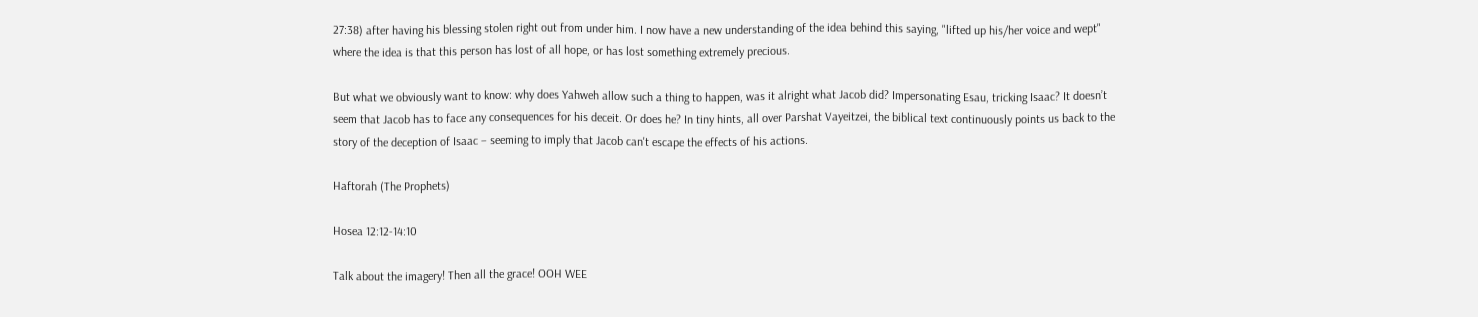27:38) after having his blessing stolen right out from under him. I now have a new understanding of the idea behind this saying, "lifted up his/her voice and wept" where the idea is that this person has lost of all hope, or has lost something extremely precious.

But what we obviously want to know: why does Yahweh allow such a thing to happen, was it alright what Jacob did? Impersonating Esau, tricking Isaac? It doesn’t seem that Jacob has to face any consequences for his deceit. Or does he? In tiny hints, all over Parshat Vayeitzei, the biblical text continuously points us back to the story of the deception of Isaac – seeming to imply that Jacob can't escape the effects of his actions.

Haftorah (The Prophets)

Hosea 12:12-14:10

Talk about the imagery! Then all the grace! OOH WEE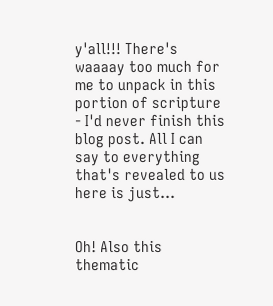y'all!!! There's waaaay too much for me to unpack in this portion of scripture - I'd never finish this blog post. All I can say to everything that's revealed to us here is just...


Oh! Also this thematic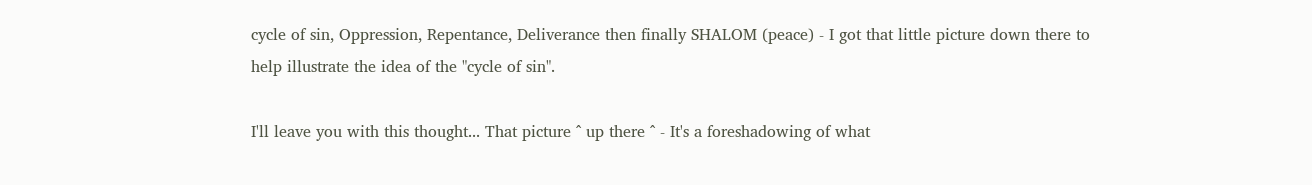cycle of sin, Oppression, Repentance, Deliverance then finally SHALOM (peace) - I got that little picture down there to help illustrate the idea of the "cycle of sin".

I'll leave you with this thought... That picture ^ up there ^ - It's a foreshadowing of what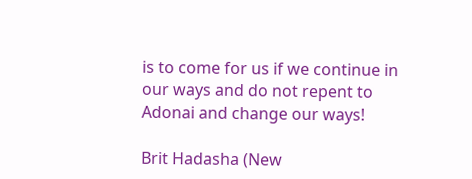is to come for us if we continue in our ways and do not repent to Adonai and change our ways!

Brit Hadasha (New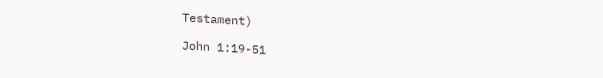Testament)

John 1:19-51